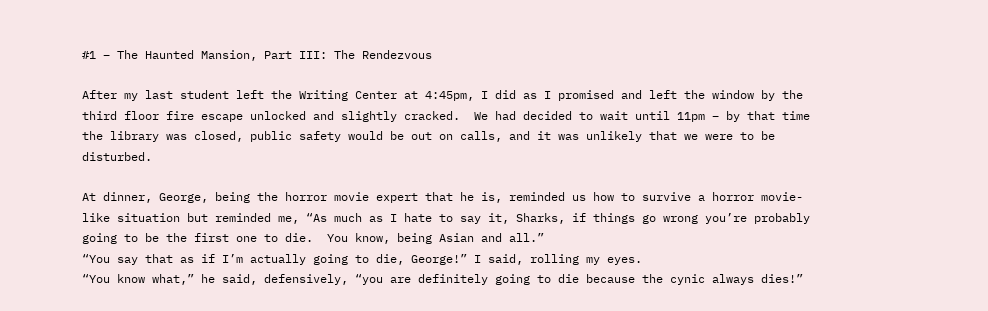#1 – The Haunted Mansion, Part III: The Rendezvous

After my last student left the Writing Center at 4:45pm, I did as I promised and left the window by the third floor fire escape unlocked and slightly cracked.  We had decided to wait until 11pm – by that time the library was closed, public safety would be out on calls, and it was unlikely that we were to be disturbed.

At dinner, George, being the horror movie expert that he is, reminded us how to survive a horror movie-like situation but reminded me, “As much as I hate to say it, Sharks, if things go wrong you’re probably going to be the first one to die.  You know, being Asian and all.”
“You say that as if I’m actually going to die, George!” I said, rolling my eyes.
“You know what,” he said, defensively, “you are definitely going to die because the cynic always dies!”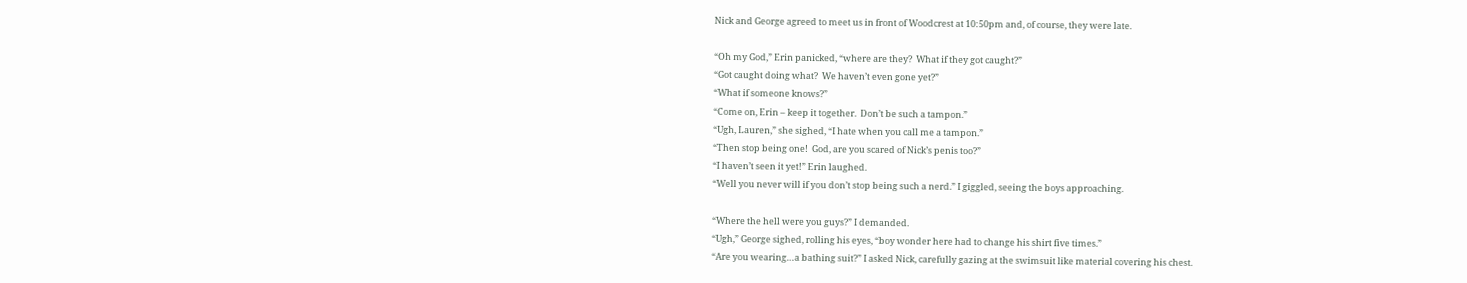Nick and George agreed to meet us in front of Woodcrest at 10:50pm and, of course, they were late.

“Oh my God,” Erin panicked, “where are they?  What if they got caught?”
“Got caught doing what?  We haven’t even gone yet?”
“What if someone knows?”
“Come on, Erin – keep it together.  Don’t be such a tampon.”
“Ugh, Lauren,” she sighed, “I hate when you call me a tampon.”
“Then stop being one!  God, are you scared of Nick’s penis too?”
“I haven’t seen it yet!” Erin laughed.
“Well you never will if you don’t stop being such a nerd.” I giggled, seeing the boys approaching.

“Where the hell were you guys?” I demanded.
“Ugh,” George sighed, rolling his eyes, “boy wonder here had to change his shirt five times.”
“Are you wearing…a bathing suit?” I asked Nick, carefully gazing at the swimsuit like material covering his chest.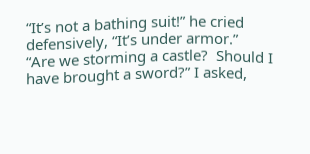“It’s not a bathing suit!” he cried defensively, “It’s under armor.”
“Are we storming a castle?  Should I have brought a sword?” I asked,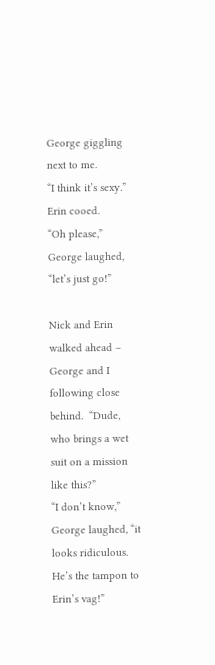George giggling next to me.
“I think it’s sexy.”  Erin cooed.
“Oh please,” George laughed, “let’s just go!”

Nick and Erin walked ahead – George and I following close behind.  “Dude, who brings a wet suit on a mission like this?”
“I don’t know,” George laughed, “it looks ridiculous.  He’s the tampon to Erin’s vag!”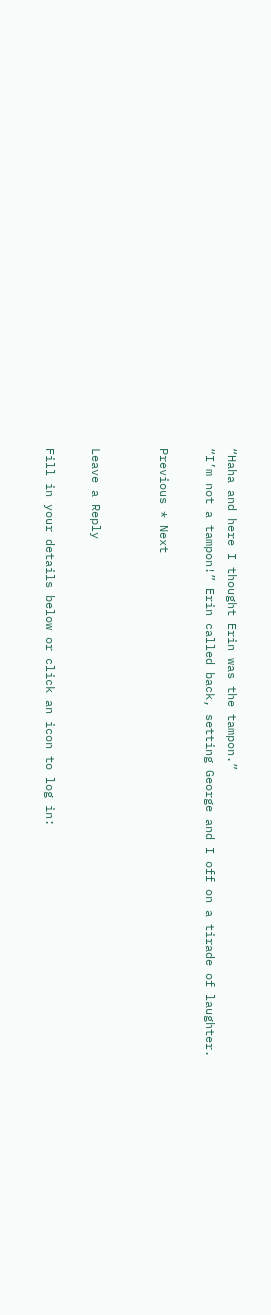“Haha and here I thought Erin was the tampon.”
“I’m not a tampon!” Erin called back, setting George and I off on a tirade of laughter.

Previous * Next


Leave a Reply

Fill in your details below or click an icon to log in: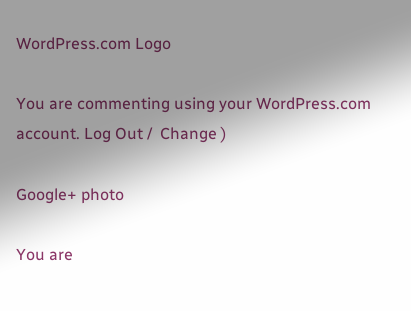WordPress.com Logo

You are commenting using your WordPress.com account. Log Out /  Change )

Google+ photo

You are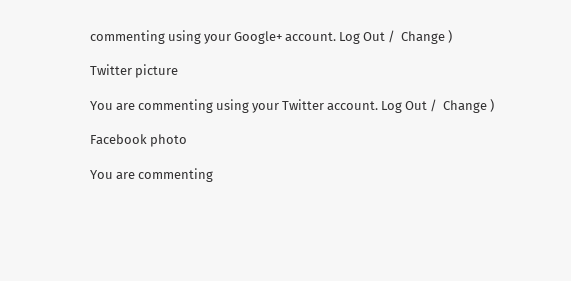commenting using your Google+ account. Log Out /  Change )

Twitter picture

You are commenting using your Twitter account. Log Out /  Change )

Facebook photo

You are commenting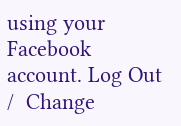using your Facebook account. Log Out /  Change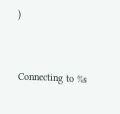)


Connecting to %s